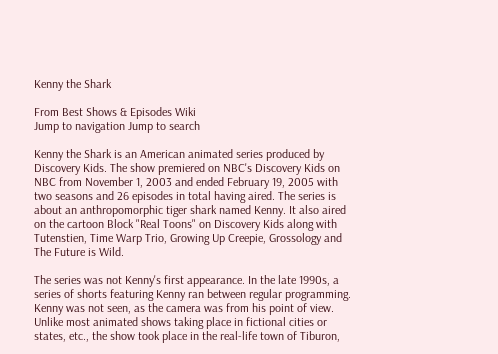Kenny the Shark

From Best Shows & Episodes Wiki
Jump to navigation Jump to search

Kenny the Shark is an American animated series produced by Discovery Kids. The show premiered on NBC's Discovery Kids on NBC from November 1, 2003 and ended February 19, 2005 with two seasons and 26 episodes in total having aired. The series is about an anthropomorphic tiger shark named Kenny. It also aired on the cartoon Block "Real Toons" on Discovery Kids along with Tutenstien, Time Warp Trio, Growing Up Creepie, Grossology and The Future is Wild.

The series was not Kenny's first appearance. In the late 1990s, a series of shorts featuring Kenny ran between regular programming. Kenny was not seen, as the camera was from his point of view. Unlike most animated shows taking place in fictional cities or states, etc., the show took place in the real-life town of Tiburon,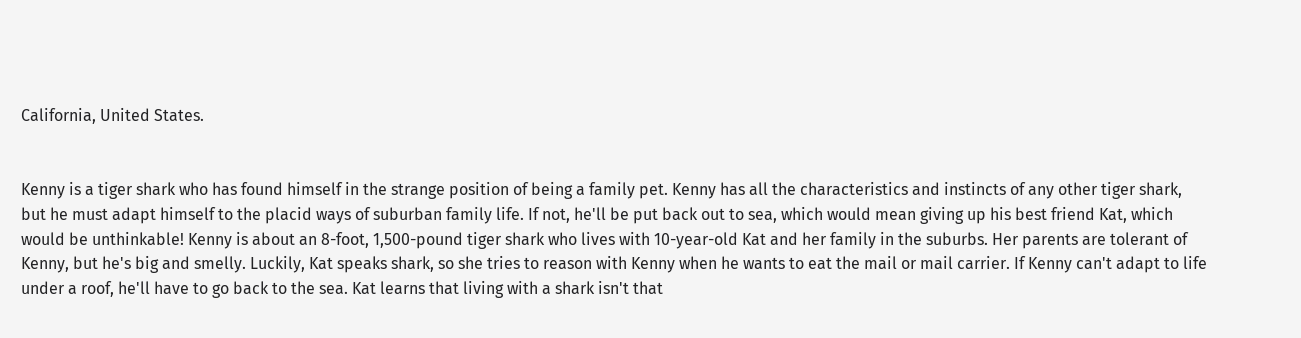California, United States.


Kenny is a tiger shark who has found himself in the strange position of being a family pet. Kenny has all the characteristics and instincts of any other tiger shark, but he must adapt himself to the placid ways of suburban family life. If not, he'll be put back out to sea, which would mean giving up his best friend Kat, which would be unthinkable! Kenny is about an 8-foot, 1,500-pound tiger shark who lives with 10-year-old Kat and her family in the suburbs. Her parents are tolerant of Kenny, but he's big and smelly. Luckily, Kat speaks shark, so she tries to reason with Kenny when he wants to eat the mail or mail carrier. If Kenny can't adapt to life under a roof, he'll have to go back to the sea. Kat learns that living with a shark isn't that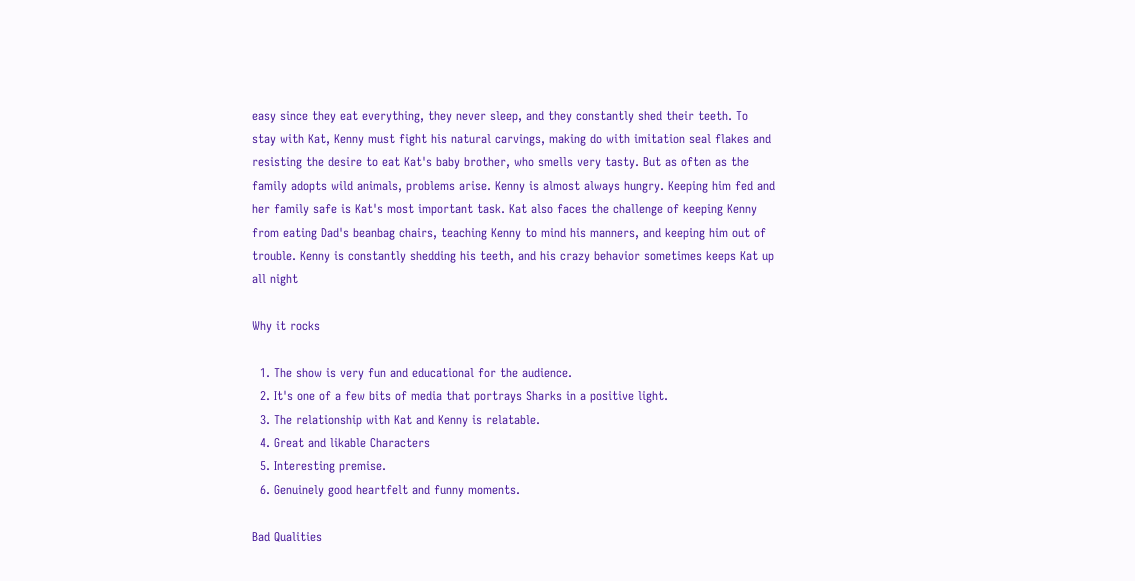easy since they eat everything, they never sleep, and they constantly shed their teeth. To stay with Kat, Kenny must fight his natural carvings, making do with imitation seal flakes and resisting the desire to eat Kat's baby brother, who smells very tasty. But as often as the family adopts wild animals, problems arise. Kenny is almost always hungry. Keeping him fed and her family safe is Kat's most important task. Kat also faces the challenge of keeping Kenny from eating Dad's beanbag chairs, teaching Kenny to mind his manners, and keeping him out of trouble. Kenny is constantly shedding his teeth, and his crazy behavior sometimes keeps Kat up all night

Why it rocks

  1. The show is very fun and educational for the audience.
  2. It's one of a few bits of media that portrays Sharks in a positive light.
  3. The relationship with Kat and Kenny is relatable.
  4. Great and likable Characters
  5. Interesting premise.
  6. Genuinely good heartfelt and funny moments.

Bad Qualities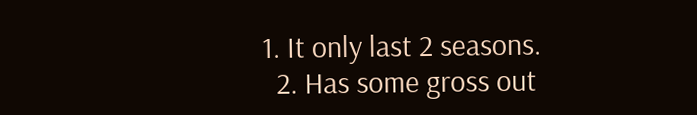1. It only last 2 seasons.
  2. Has some gross out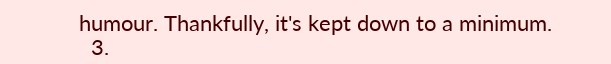humour. Thankfully, it's kept down to a minimum.
  3.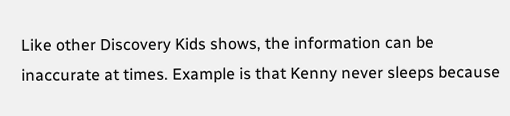Like other Discovery Kids shows, the information can be inaccurate at times. Example is that Kenny never sleeps because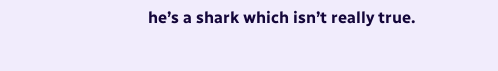he’s a shark which isn’t really true.